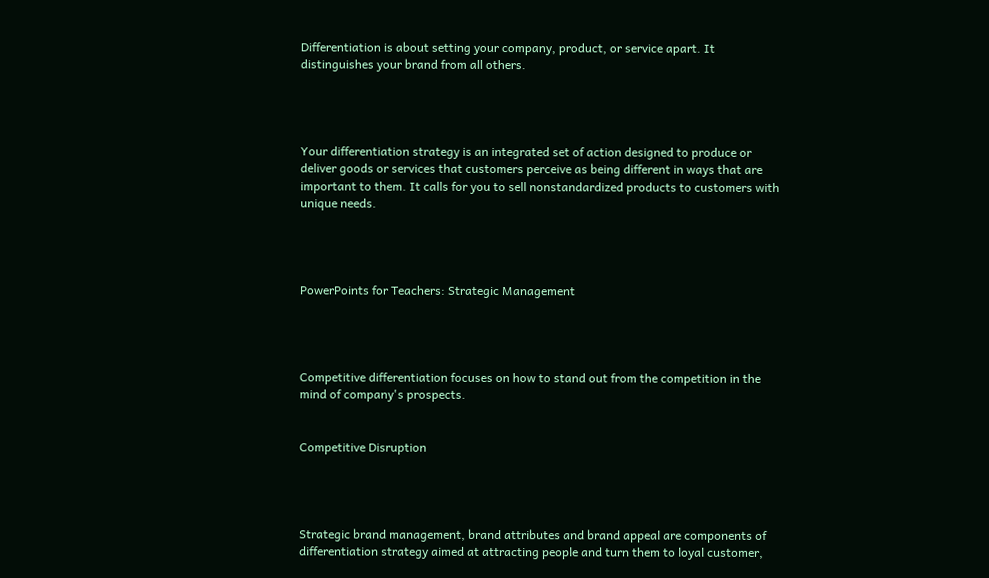Differentiation is about setting your company, product, or service apart. It distinguishes your brand from all others.




Your differentiation strategy is an integrated set of action designed to produce or deliver goods or services that customers perceive as being different in ways that are important to them. It calls for you to sell nonstandardized products to customers with unique needs.




PowerPoints for Teachers: Strategic Management




Competitive differentiation focuses on how to stand out from the competition in the mind of company's prospects.


Competitive Disruption




Strategic brand management, brand attributes and brand appeal are components of differentiation strategy aimed at attracting people and turn them to loyal customer,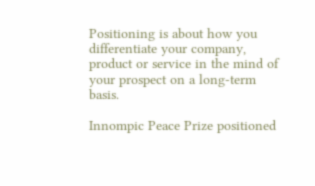Positioning is about how you differentiate your company, product or service in the mind of your prospect on a long-term basis.

Innompic Peace Prize positioned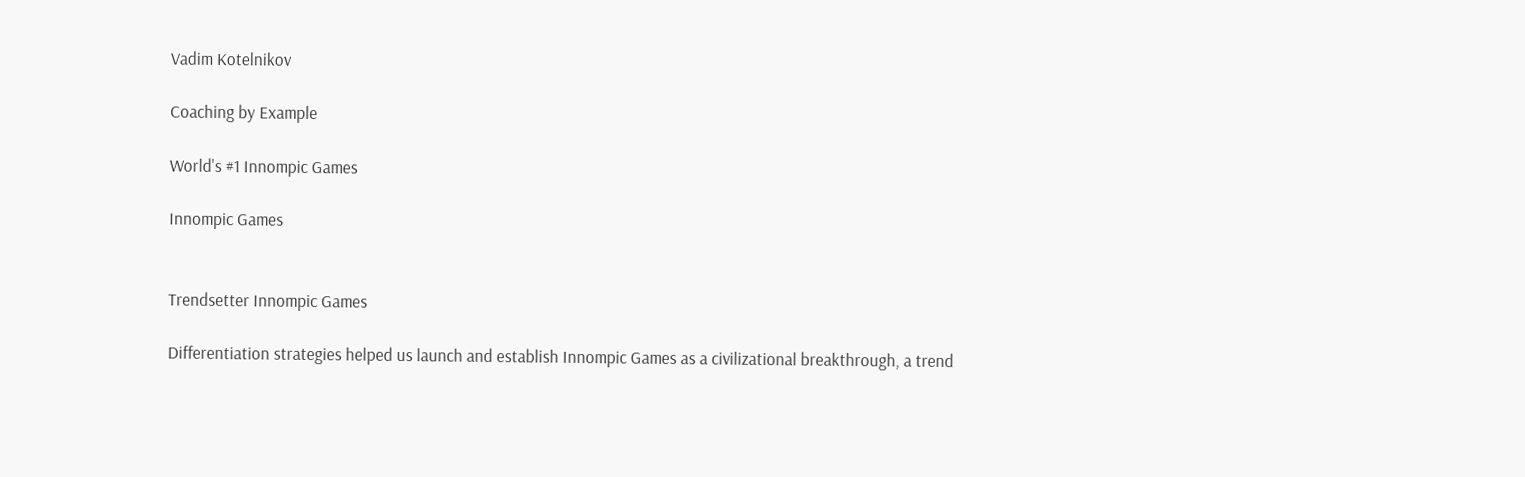Vadim Kotelnikov

Coaching by Example

World's #1 Innompic Games

Innompic Games


Trendsetter Innompic Games

Differentiation strategies helped us launch and establish Innompic Games as a civilizational breakthrough, a trend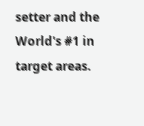setter and the World's #1 in target areas.